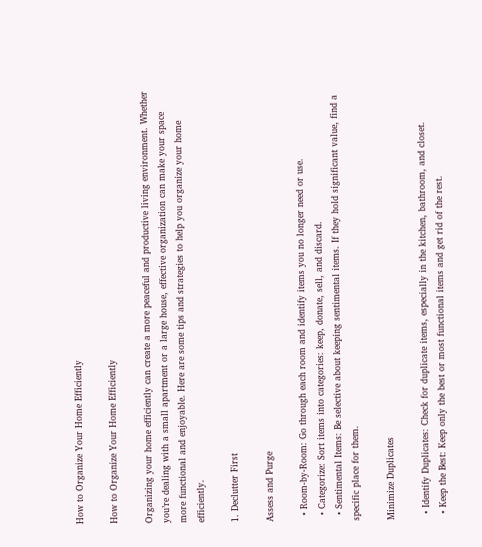How to Organize Your Home Efficiently

How to Organize Your Home Efficiently

Organizing your home efficiently can create a more peaceful and productive living environment. Whether you’re dealing with a small apartment or a large house, effective organization can make your space more functional and enjoyable. Here are some tips and strategies to help you organize your home efficiently.

1. Declutter First

Assess and Purge

  • Room-by-Room: Go through each room and identify items you no longer need or use.
  • Categorize: Sort items into categories: keep, donate, sell, and discard.
  • Sentimental Items: Be selective about keeping sentimental items. If they hold significant value, find a specific place for them.

Minimize Duplicates

  • Identify Duplicates: Check for duplicate items, especially in the kitchen, bathroom, and closet.
  • Keep the Best: Keep only the best or most functional items and get rid of the rest.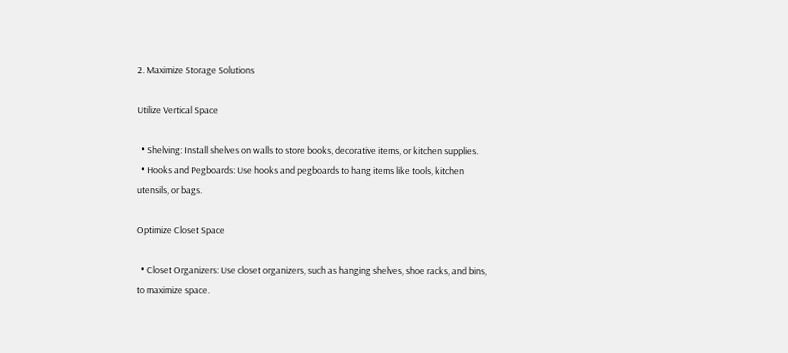2. Maximize Storage Solutions

Utilize Vertical Space

  • Shelving: Install shelves on walls to store books, decorative items, or kitchen supplies.
  • Hooks and Pegboards: Use hooks and pegboards to hang items like tools, kitchen utensils, or bags.

Optimize Closet Space

  • Closet Organizers: Use closet organizers, such as hanging shelves, shoe racks, and bins, to maximize space.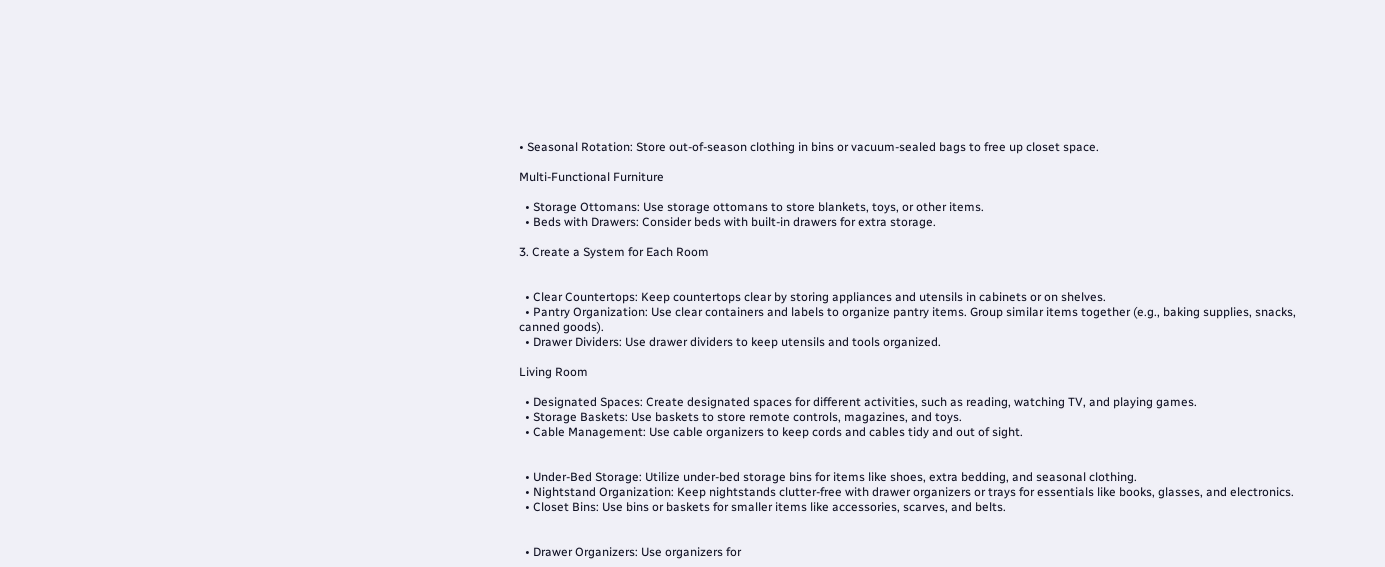• Seasonal Rotation: Store out-of-season clothing in bins or vacuum-sealed bags to free up closet space.

Multi-Functional Furniture

  • Storage Ottomans: Use storage ottomans to store blankets, toys, or other items.
  • Beds with Drawers: Consider beds with built-in drawers for extra storage.

3. Create a System for Each Room


  • Clear Countertops: Keep countertops clear by storing appliances and utensils in cabinets or on shelves.
  • Pantry Organization: Use clear containers and labels to organize pantry items. Group similar items together (e.g., baking supplies, snacks, canned goods).
  • Drawer Dividers: Use drawer dividers to keep utensils and tools organized.

Living Room

  • Designated Spaces: Create designated spaces for different activities, such as reading, watching TV, and playing games.
  • Storage Baskets: Use baskets to store remote controls, magazines, and toys.
  • Cable Management: Use cable organizers to keep cords and cables tidy and out of sight.


  • Under-Bed Storage: Utilize under-bed storage bins for items like shoes, extra bedding, and seasonal clothing.
  • Nightstand Organization: Keep nightstands clutter-free with drawer organizers or trays for essentials like books, glasses, and electronics.
  • Closet Bins: Use bins or baskets for smaller items like accessories, scarves, and belts.


  • Drawer Organizers: Use organizers for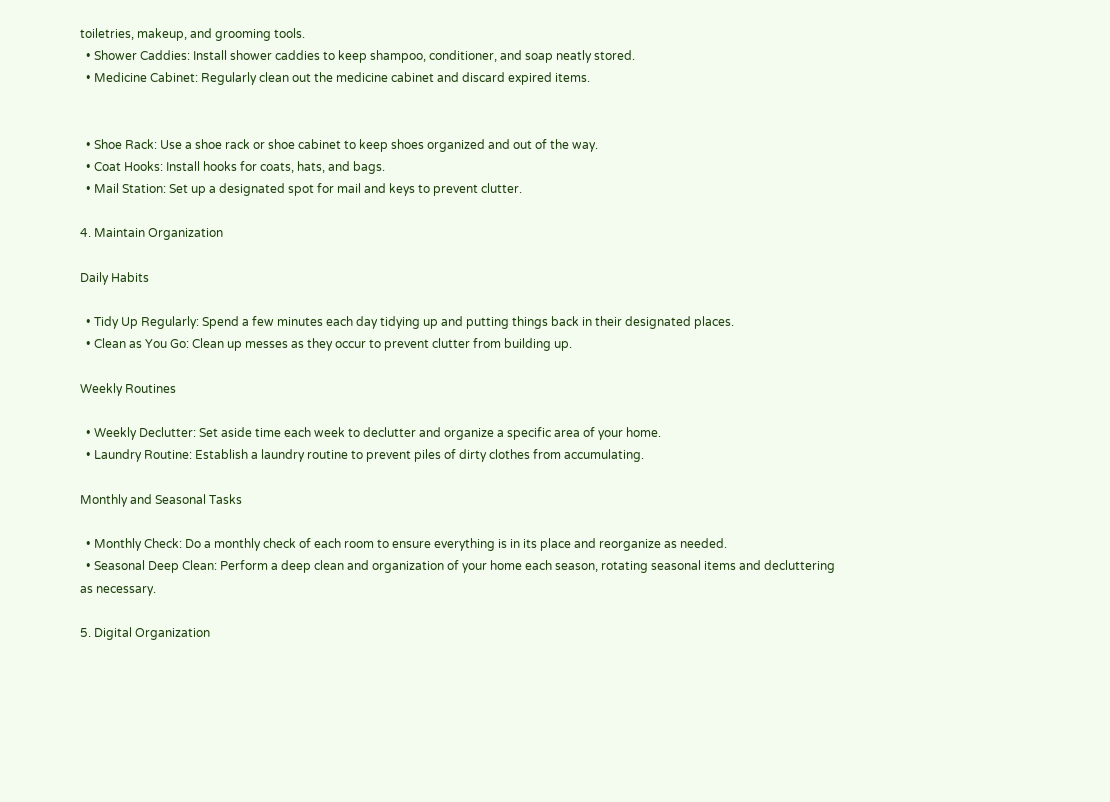toiletries, makeup, and grooming tools.
  • Shower Caddies: Install shower caddies to keep shampoo, conditioner, and soap neatly stored.
  • Medicine Cabinet: Regularly clean out the medicine cabinet and discard expired items.


  • Shoe Rack: Use a shoe rack or shoe cabinet to keep shoes organized and out of the way.
  • Coat Hooks: Install hooks for coats, hats, and bags.
  • Mail Station: Set up a designated spot for mail and keys to prevent clutter.

4. Maintain Organization

Daily Habits

  • Tidy Up Regularly: Spend a few minutes each day tidying up and putting things back in their designated places.
  • Clean as You Go: Clean up messes as they occur to prevent clutter from building up.

Weekly Routines

  • Weekly Declutter: Set aside time each week to declutter and organize a specific area of your home.
  • Laundry Routine: Establish a laundry routine to prevent piles of dirty clothes from accumulating.

Monthly and Seasonal Tasks

  • Monthly Check: Do a monthly check of each room to ensure everything is in its place and reorganize as needed.
  • Seasonal Deep Clean: Perform a deep clean and organization of your home each season, rotating seasonal items and decluttering as necessary.

5. Digital Organization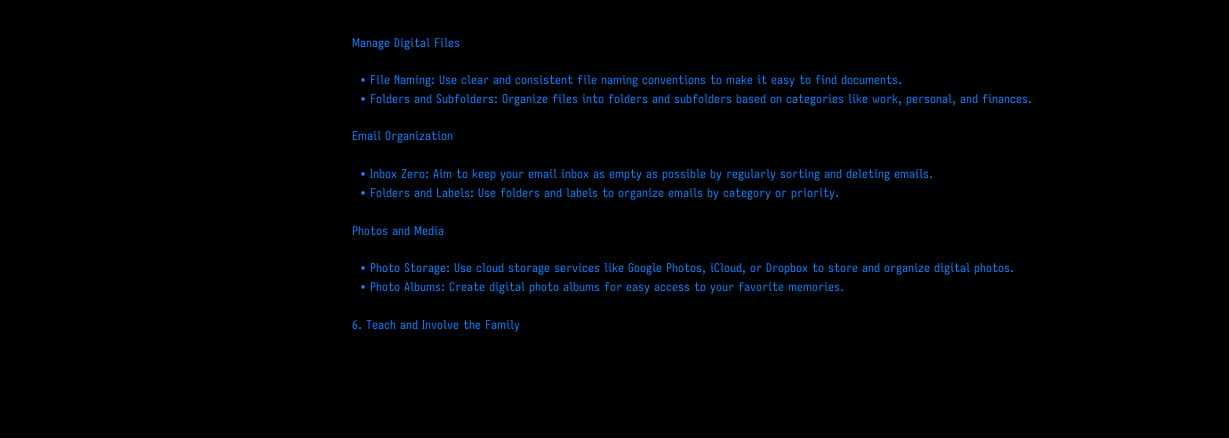Manage Digital Files

  • File Naming: Use clear and consistent file naming conventions to make it easy to find documents.
  • Folders and Subfolders: Organize files into folders and subfolders based on categories like work, personal, and finances.

Email Organization

  • Inbox Zero: Aim to keep your email inbox as empty as possible by regularly sorting and deleting emails.
  • Folders and Labels: Use folders and labels to organize emails by category or priority.

Photos and Media

  • Photo Storage: Use cloud storage services like Google Photos, iCloud, or Dropbox to store and organize digital photos.
  • Photo Albums: Create digital photo albums for easy access to your favorite memories.

6. Teach and Involve the Family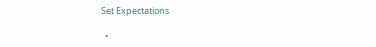Set Expectations

  •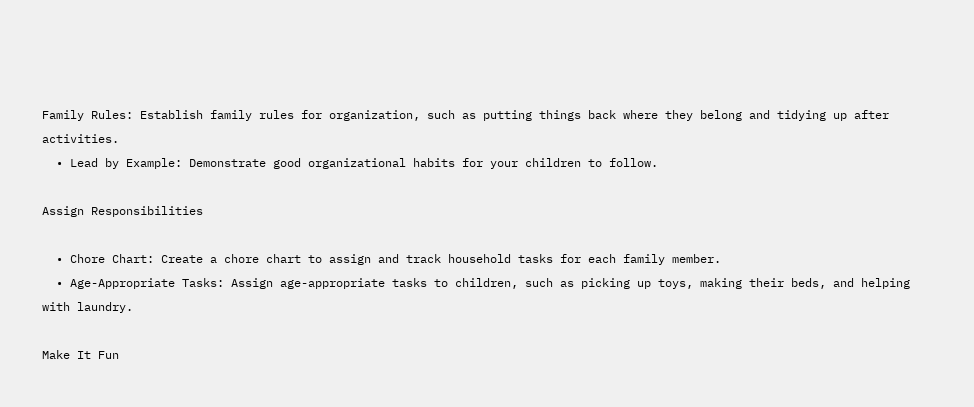Family Rules: Establish family rules for organization, such as putting things back where they belong and tidying up after activities.
  • Lead by Example: Demonstrate good organizational habits for your children to follow.

Assign Responsibilities

  • Chore Chart: Create a chore chart to assign and track household tasks for each family member.
  • Age-Appropriate Tasks: Assign age-appropriate tasks to children, such as picking up toys, making their beds, and helping with laundry.

Make It Fun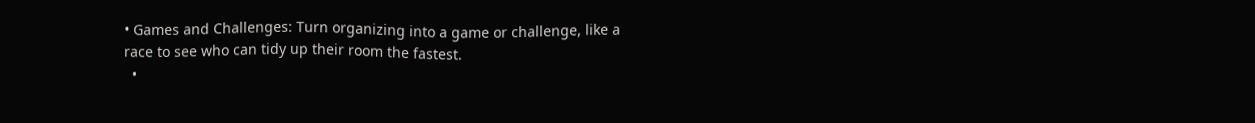• Games and Challenges: Turn organizing into a game or challenge, like a race to see who can tidy up their room the fastest.
  •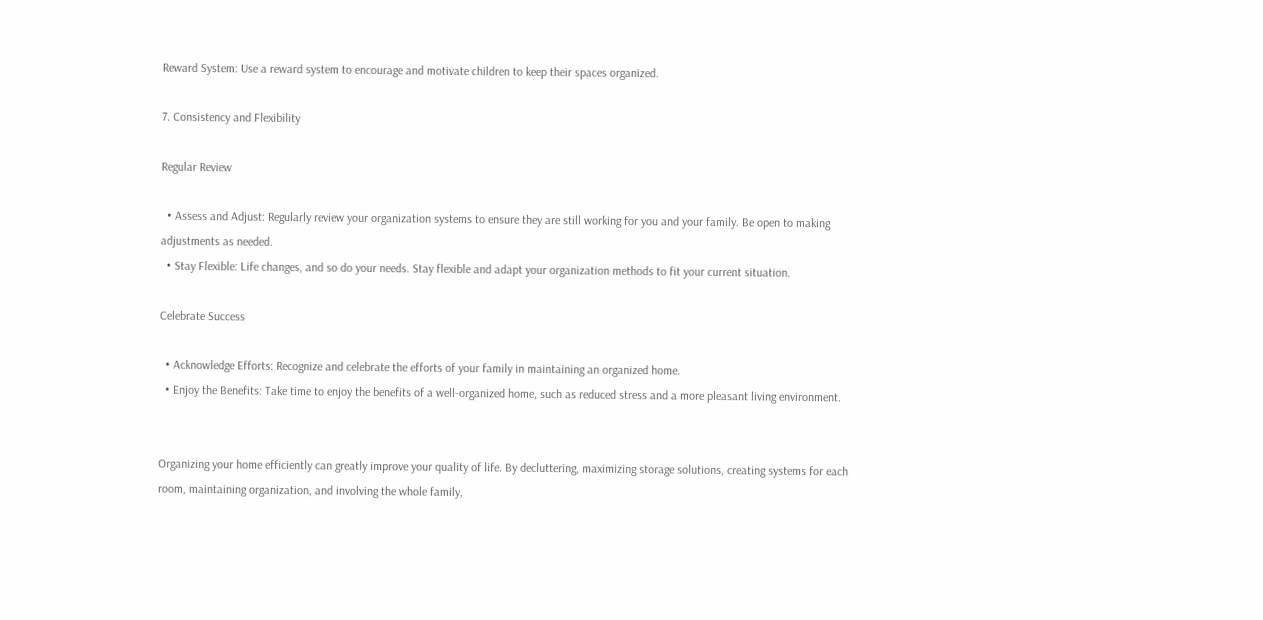Reward System: Use a reward system to encourage and motivate children to keep their spaces organized.

7. Consistency and Flexibility

Regular Review

  • Assess and Adjust: Regularly review your organization systems to ensure they are still working for you and your family. Be open to making adjustments as needed.
  • Stay Flexible: Life changes, and so do your needs. Stay flexible and adapt your organization methods to fit your current situation.

Celebrate Success

  • Acknowledge Efforts: Recognize and celebrate the efforts of your family in maintaining an organized home.
  • Enjoy the Benefits: Take time to enjoy the benefits of a well-organized home, such as reduced stress and a more pleasant living environment.


Organizing your home efficiently can greatly improve your quality of life. By decluttering, maximizing storage solutions, creating systems for each room, maintaining organization, and involving the whole family,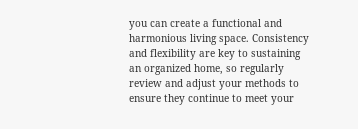you can create a functional and harmonious living space. Consistency and flexibility are key to sustaining an organized home, so regularly review and adjust your methods to ensure they continue to meet your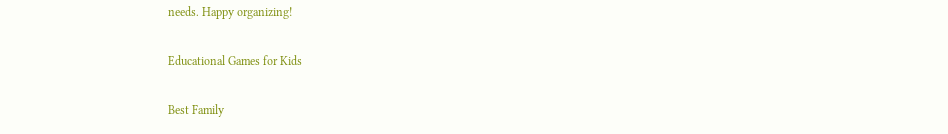needs. Happy organizing!

Educational Games for Kids

Best Family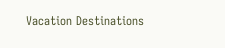Vacation Destinations